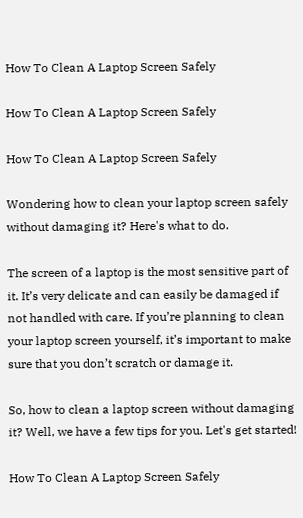How To Clean A Laptop Screen Safely

How To Clean A Laptop Screen Safely

How To Clean A Laptop Screen Safely

Wondering how to clean your laptop screen safely without damaging it? Here's what to do.

The screen of a laptop is the most sensitive part of it. It’s very delicate and can easily be damaged if not handled with care. If you’re planning to clean your laptop screen yourself, it’s important to make sure that you don’t scratch or damage it.

So, how to clean a laptop screen without damaging it? Well, we have a few tips for you. Let's get started!

How To Clean A Laptop Screen Safely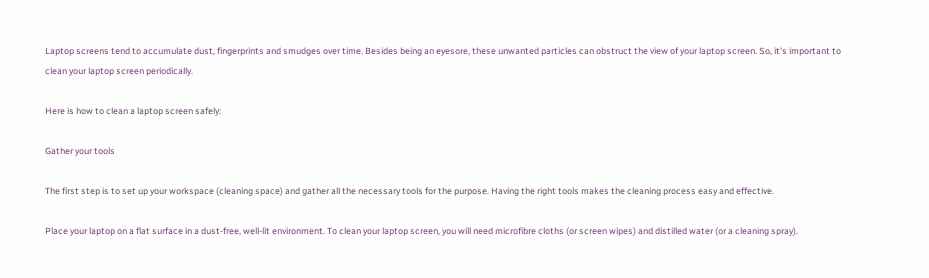Laptop screens tend to accumulate dust, fingerprints and smudges over time. Besides being an eyesore, these unwanted particles can obstruct the view of your laptop screen. So, it’s important to clean your laptop screen periodically.

Here is how to clean a laptop screen safely:

Gather your tools

The first step is to set up your workspace (cleaning space) and gather all the necessary tools for the purpose. Having the right tools makes the cleaning process easy and effective.

Place your laptop on a flat surface in a dust-free, well-lit environment. To clean your laptop screen, you will need microfibre cloths (or screen wipes) and distilled water (or a cleaning spray).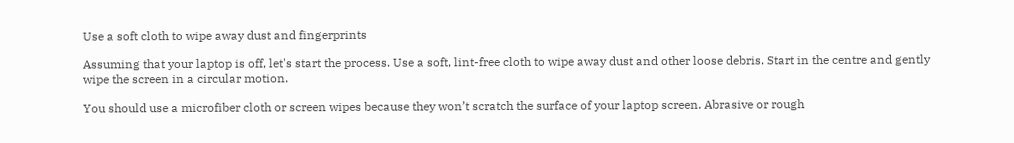Use a soft cloth to wipe away dust and fingerprints

Assuming that your laptop is off, let's start the process. Use a soft, lint-free cloth to wipe away dust and other loose debris. Start in the centre and gently wipe the screen in a circular motion.

You should use a microfiber cloth or screen wipes because they won’t scratch the surface of your laptop screen. Abrasive or rough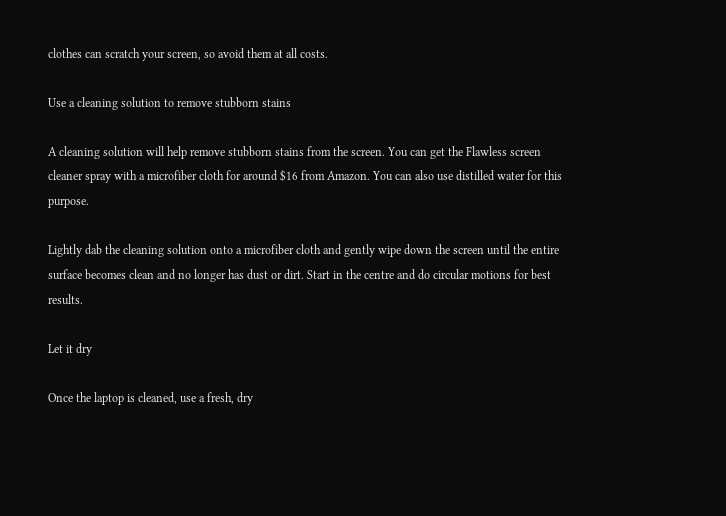clothes can scratch your screen, so avoid them at all costs.

Use a cleaning solution to remove stubborn stains

A cleaning solution will help remove stubborn stains from the screen. You can get the Flawless screen cleaner spray with a microfiber cloth for around $16 from Amazon. You can also use distilled water for this purpose.

Lightly dab the cleaning solution onto a microfiber cloth and gently wipe down the screen until the entire surface becomes clean and no longer has dust or dirt. Start in the centre and do circular motions for best results.

Let it dry

Once the laptop is cleaned, use a fresh, dry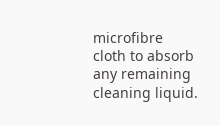microfibre cloth to absorb any remaining cleaning liquid.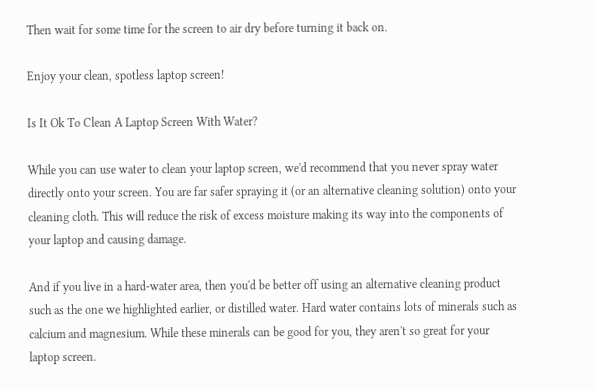Then wait for some time for the screen to air dry before turning it back on.

Enjoy your clean, spotless laptop screen!

Is It Ok To Clean A Laptop Screen With Water?

While you can use water to clean your laptop screen, we'd recommend that you never spray water directly onto your screen. You are far safer spraying it (or an alternative cleaning solution) onto your cleaning cloth. This will reduce the risk of excess moisture making its way into the components of your laptop and causing damage.

And if you live in a hard-water area, then you'd be better off using an alternative cleaning product such as the one we highlighted earlier, or distilled water. Hard water contains lots of minerals such as calcium and magnesium. While these minerals can be good for you, they aren't so great for your laptop screen.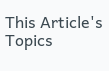This Article's Topics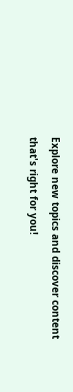Explore new topics and discover content that's right for you!